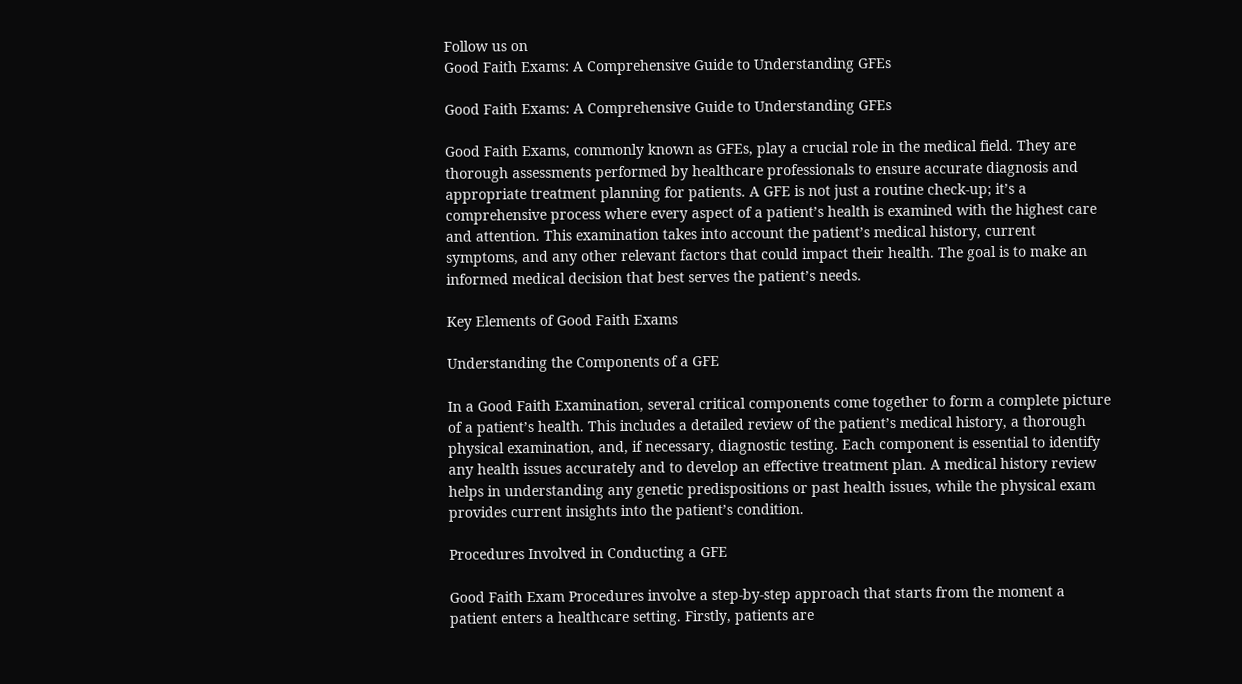Follow us on
Good Faith Exams: A Comprehensive Guide to Understanding GFEs

Good Faith Exams: A Comprehensive Guide to Understanding GFEs

Good Faith Exams, commonly known as GFEs, play a crucial role in the medical field. They are thorough assessments performed by healthcare professionals to ensure accurate diagnosis and appropriate treatment planning for patients. A GFE is not just a routine check-up; it’s a comprehensive process where every aspect of a patient’s health is examined with the highest care and attention. This examination takes into account the patient’s medical history, current symptoms, and any other relevant factors that could impact their health. The goal is to make an informed medical decision that best serves the patient’s needs.

Key Elements of Good Faith Exams

Understanding the Components of a GFE

In a Good Faith Examination, several critical components come together to form a complete picture of a patient’s health. This includes a detailed review of the patient’s medical history, a thorough physical examination, and, if necessary, diagnostic testing. Each component is essential to identify any health issues accurately and to develop an effective treatment plan. A medical history review helps in understanding any genetic predispositions or past health issues, while the physical exam provides current insights into the patient’s condition.

Procedures Involved in Conducting a GFE

Good Faith Exam Procedures involve a step-by-step approach that starts from the moment a patient enters a healthcare setting. Firstly, patients are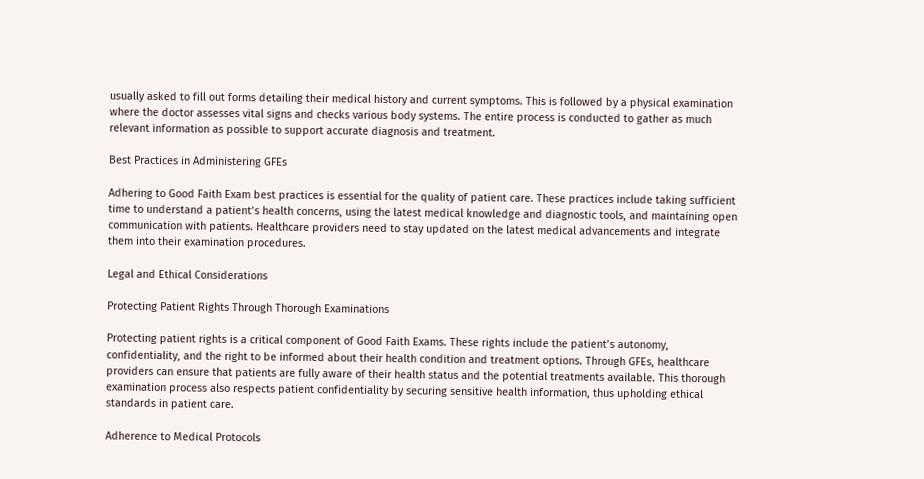usually asked to fill out forms detailing their medical history and current symptoms. This is followed by a physical examination where the doctor assesses vital signs and checks various body systems. The entire process is conducted to gather as much relevant information as possible to support accurate diagnosis and treatment.

Best Practices in Administering GFEs

Adhering to Good Faith Exam best practices is essential for the quality of patient care. These practices include taking sufficient time to understand a patient’s health concerns, using the latest medical knowledge and diagnostic tools, and maintaining open communication with patients. Healthcare providers need to stay updated on the latest medical advancements and integrate them into their examination procedures.

Legal and Ethical Considerations

Protecting Patient Rights Through Thorough Examinations

Protecting patient rights is a critical component of Good Faith Exams. These rights include the patient’s autonomy, confidentiality, and the right to be informed about their health condition and treatment options. Through GFEs, healthcare providers can ensure that patients are fully aware of their health status and the potential treatments available. This thorough examination process also respects patient confidentiality by securing sensitive health information, thus upholding ethical standards in patient care.

Adherence to Medical Protocols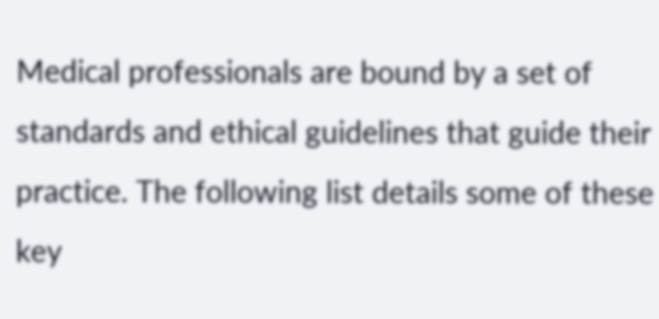Medical professionals are bound by a set of standards and ethical guidelines that guide their practice. The following list details some of these key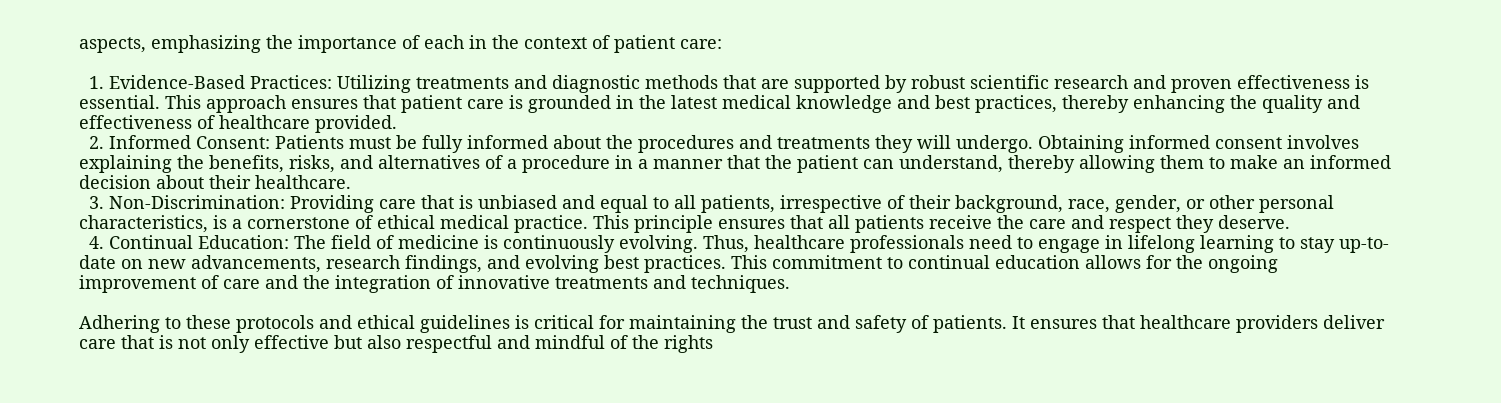aspects, emphasizing the importance of each in the context of patient care:

  1. Evidence-Based Practices: Utilizing treatments and diagnostic methods that are supported by robust scientific research and proven effectiveness is essential. This approach ensures that patient care is grounded in the latest medical knowledge and best practices, thereby enhancing the quality and effectiveness of healthcare provided.
  2. Informed Consent: Patients must be fully informed about the procedures and treatments they will undergo. Obtaining informed consent involves explaining the benefits, risks, and alternatives of a procedure in a manner that the patient can understand, thereby allowing them to make an informed decision about their healthcare.
  3. Non-Discrimination: Providing care that is unbiased and equal to all patients, irrespective of their background, race, gender, or other personal characteristics, is a cornerstone of ethical medical practice. This principle ensures that all patients receive the care and respect they deserve.
  4. Continual Education: The field of medicine is continuously evolving. Thus, healthcare professionals need to engage in lifelong learning to stay up-to-date on new advancements, research findings, and evolving best practices. This commitment to continual education allows for the ongoing improvement of care and the integration of innovative treatments and techniques.

Adhering to these protocols and ethical guidelines is critical for maintaining the trust and safety of patients. It ensures that healthcare providers deliver care that is not only effective but also respectful and mindful of the rights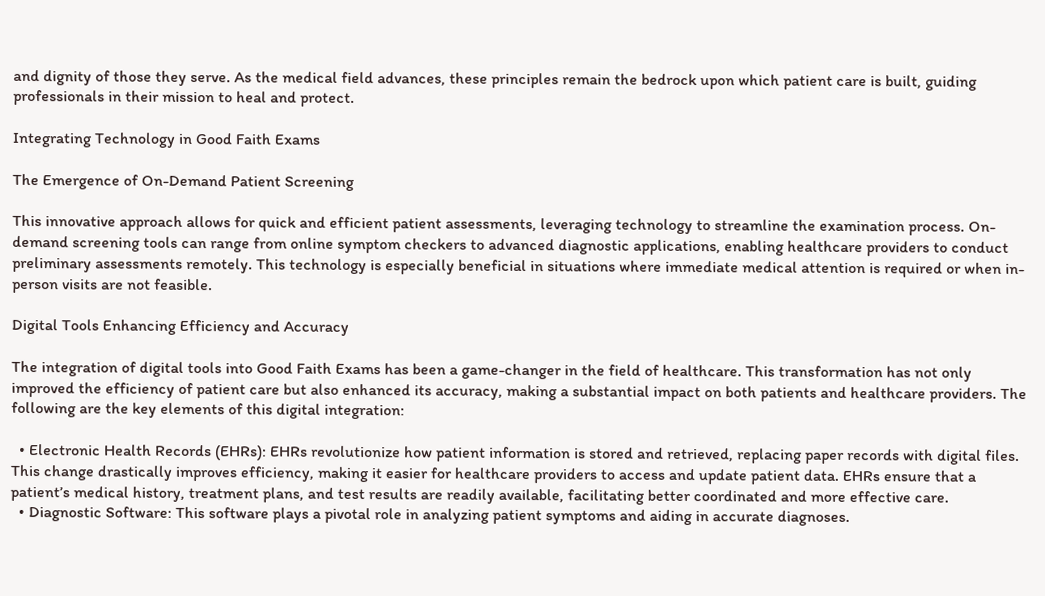and dignity of those they serve. As the medical field advances, these principles remain the bedrock upon which patient care is built, guiding professionals in their mission to heal and protect.

Integrating Technology in Good Faith Exams

The Emergence of On-Demand Patient Screening

This innovative approach allows for quick and efficient patient assessments, leveraging technology to streamline the examination process. On-demand screening tools can range from online symptom checkers to advanced diagnostic applications, enabling healthcare providers to conduct preliminary assessments remotely. This technology is especially beneficial in situations where immediate medical attention is required or when in-person visits are not feasible.

Digital Tools Enhancing Efficiency and Accuracy

The integration of digital tools into Good Faith Exams has been a game-changer in the field of healthcare. This transformation has not only improved the efficiency of patient care but also enhanced its accuracy, making a substantial impact on both patients and healthcare providers. The following are the key elements of this digital integration:

  • Electronic Health Records (EHRs): EHRs revolutionize how patient information is stored and retrieved, replacing paper records with digital files. This change drastically improves efficiency, making it easier for healthcare providers to access and update patient data. EHRs ensure that a patient’s medical history, treatment plans, and test results are readily available, facilitating better coordinated and more effective care.
  • Diagnostic Software: This software plays a pivotal role in analyzing patient symptoms and aiding in accurate diagnoses.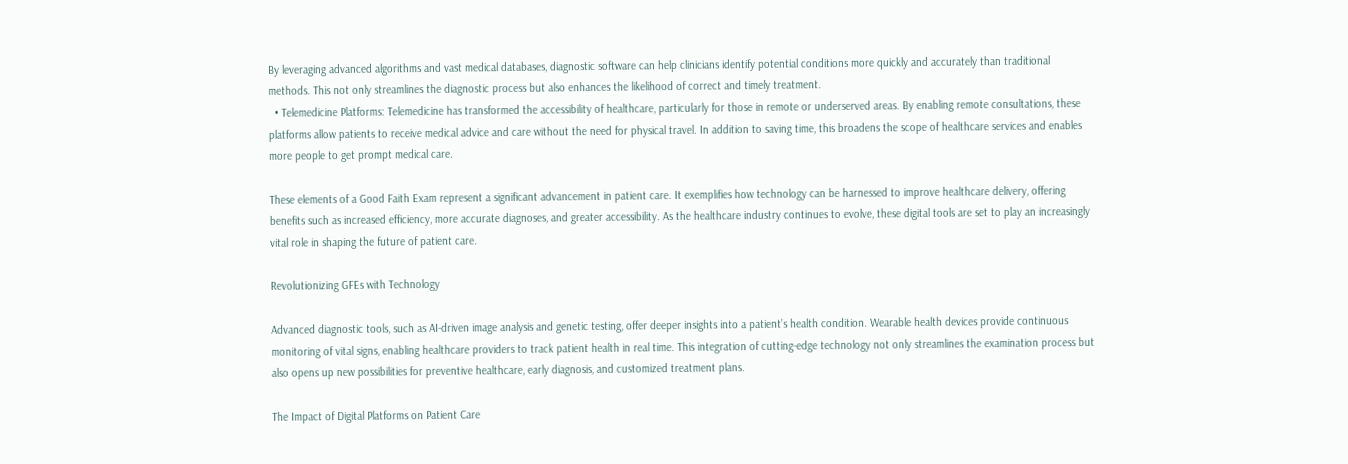By leveraging advanced algorithms and vast medical databases, diagnostic software can help clinicians identify potential conditions more quickly and accurately than traditional methods. This not only streamlines the diagnostic process but also enhances the likelihood of correct and timely treatment.
  • Telemedicine Platforms: Telemedicine has transformed the accessibility of healthcare, particularly for those in remote or underserved areas. By enabling remote consultations, these platforms allow patients to receive medical advice and care without the need for physical travel. In addition to saving time, this broadens the scope of healthcare services and enables more people to get prompt medical care.

These elements of a Good Faith Exam represent a significant advancement in patient care. It exemplifies how technology can be harnessed to improve healthcare delivery, offering benefits such as increased efficiency, more accurate diagnoses, and greater accessibility. As the healthcare industry continues to evolve, these digital tools are set to play an increasingly vital role in shaping the future of patient care.

Revolutionizing GFEs with Technology

Advanced diagnostic tools, such as AI-driven image analysis and genetic testing, offer deeper insights into a patient’s health condition. Wearable health devices provide continuous monitoring of vital signs, enabling healthcare providers to track patient health in real time. This integration of cutting-edge technology not only streamlines the examination process but also opens up new possibilities for preventive healthcare, early diagnosis, and customized treatment plans.

The Impact of Digital Platforms on Patient Care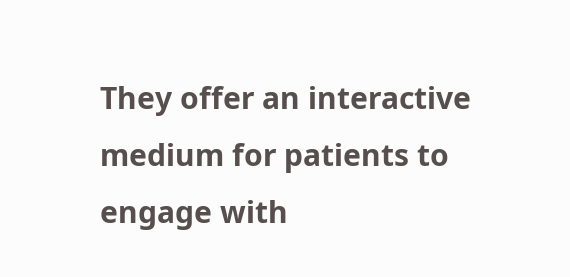They offer an interactive medium for patients to engage with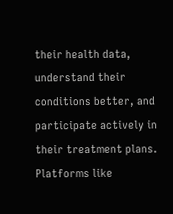their health data, understand their conditions better, and participate actively in their treatment plans. Platforms like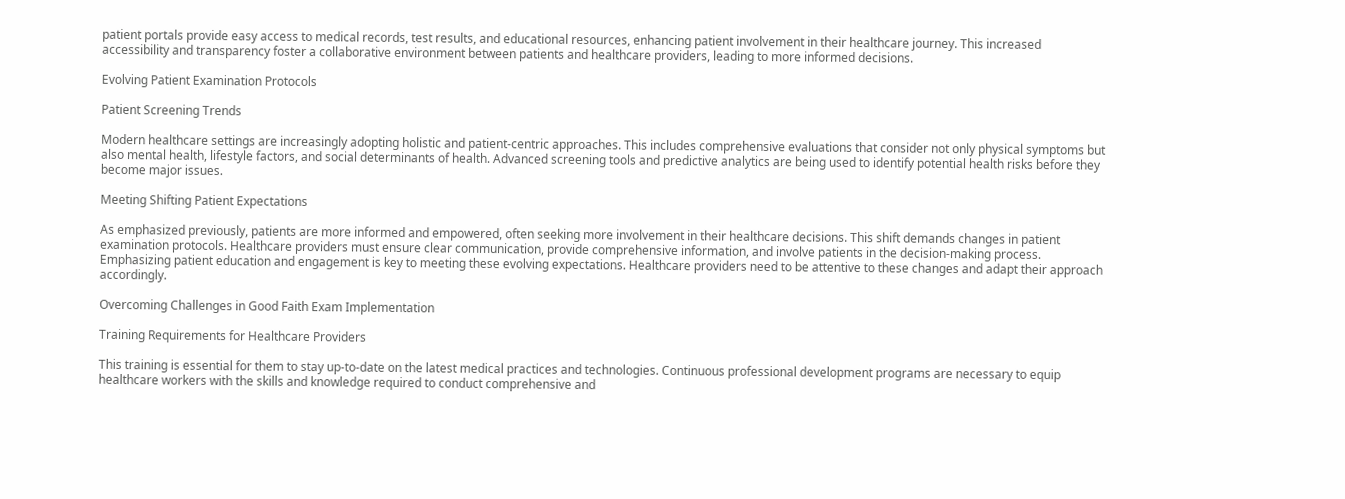patient portals provide easy access to medical records, test results, and educational resources, enhancing patient involvement in their healthcare journey. This increased accessibility and transparency foster a collaborative environment between patients and healthcare providers, leading to more informed decisions.

Evolving Patient Examination Protocols

Patient Screening Trends

Modern healthcare settings are increasingly adopting holistic and patient-centric approaches. This includes comprehensive evaluations that consider not only physical symptoms but also mental health, lifestyle factors, and social determinants of health. Advanced screening tools and predictive analytics are being used to identify potential health risks before they become major issues.

Meeting Shifting Patient Expectations

As emphasized previously, patients are more informed and empowered, often seeking more involvement in their healthcare decisions. This shift demands changes in patient examination protocols. Healthcare providers must ensure clear communication, provide comprehensive information, and involve patients in the decision-making process. Emphasizing patient education and engagement is key to meeting these evolving expectations. Healthcare providers need to be attentive to these changes and adapt their approach accordingly.

Overcoming Challenges in Good Faith Exam Implementation

Training Requirements for Healthcare Providers

This training is essential for them to stay up-to-date on the latest medical practices and technologies. Continuous professional development programs are necessary to equip healthcare workers with the skills and knowledge required to conduct comprehensive and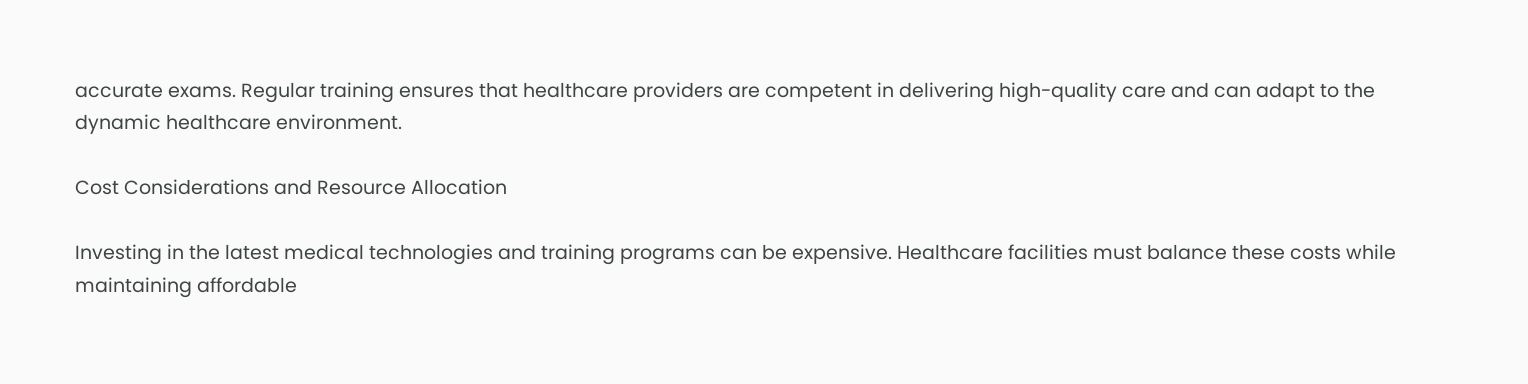accurate exams. Regular training ensures that healthcare providers are competent in delivering high-quality care and can adapt to the dynamic healthcare environment.

Cost Considerations and Resource Allocation

Investing in the latest medical technologies and training programs can be expensive. Healthcare facilities must balance these costs while maintaining affordable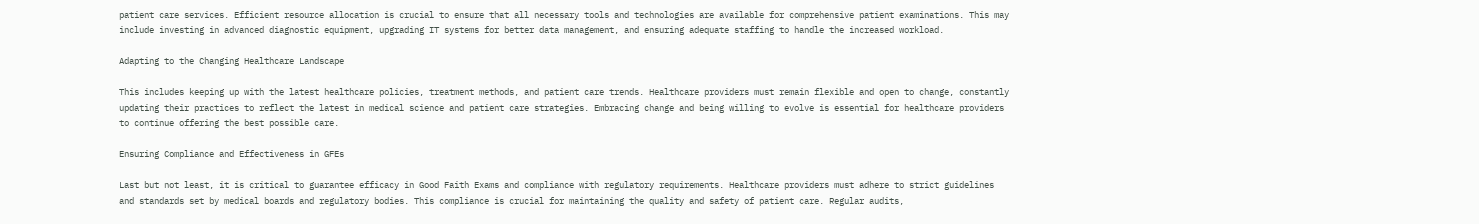patient care services. Efficient resource allocation is crucial to ensure that all necessary tools and technologies are available for comprehensive patient examinations. This may include investing in advanced diagnostic equipment, upgrading IT systems for better data management, and ensuring adequate staffing to handle the increased workload.

Adapting to the Changing Healthcare Landscape

This includes keeping up with the latest healthcare policies, treatment methods, and patient care trends. Healthcare providers must remain flexible and open to change, constantly updating their practices to reflect the latest in medical science and patient care strategies. Embracing change and being willing to evolve is essential for healthcare providers to continue offering the best possible care.

Ensuring Compliance and Effectiveness in GFEs

Last but not least, it is critical to guarantee efficacy in Good Faith Exams and compliance with regulatory requirements. Healthcare providers must adhere to strict guidelines and standards set by medical boards and regulatory bodies. This compliance is crucial for maintaining the quality and safety of patient care. Regular audits,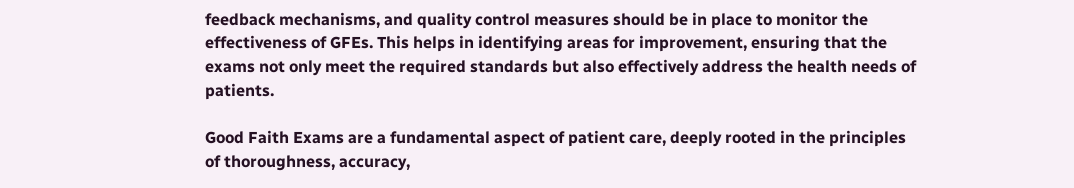feedback mechanisms, and quality control measures should be in place to monitor the effectiveness of GFEs. This helps in identifying areas for improvement, ensuring that the exams not only meet the required standards but also effectively address the health needs of patients.

Good Faith Exams are a fundamental aspect of patient care, deeply rooted in the principles of thoroughness, accuracy,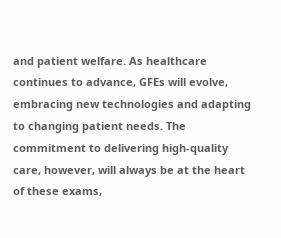and patient welfare. As healthcare continues to advance, GFEs will evolve, embracing new technologies and adapting to changing patient needs. The commitment to delivering high-quality care, however, will always be at the heart of these exams,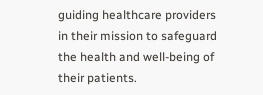guiding healthcare providers in their mission to safeguard the health and well-being of their patients.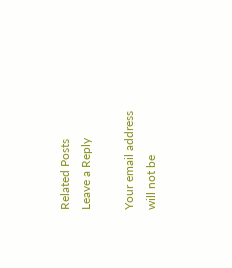Related Posts
Leave a Reply

Your email address will not be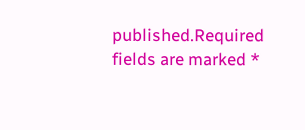published.Required fields are marked *